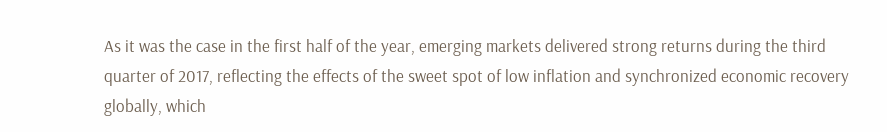As it was the case in the first half of the year, emerging markets delivered strong returns during the third quarter of 2017, reflecting the effects of the sweet spot of low inflation and synchronized economic recovery globally, which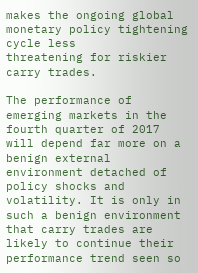makes the ongoing global monetary policy tightening cycle less
threatening for riskier carry trades.

The performance of emerging markets in the fourth quarter of 2017 will depend far more on a benign external environment detached of policy shocks and volatility. It is only in such a benign environment that carry trades are likely to continue their performance trend seen so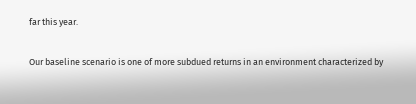far this year.

Our baseline scenario is one of more subdued returns in an environment characterized by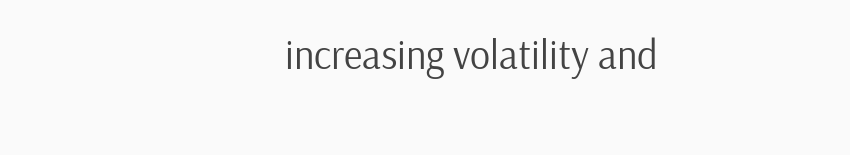increasing volatility and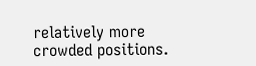relatively more crowded positions.